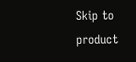Skip to product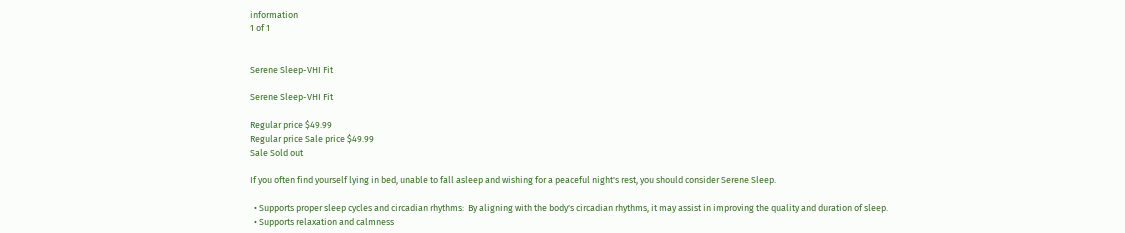information
1 of 1


Serene Sleep-VHI Fit

Serene Sleep-VHI Fit

Regular price $49.99
Regular price Sale price $49.99
Sale Sold out

If you often find yourself lying in bed, unable to fall asleep and wishing for a peaceful night's rest, you should consider Serene Sleep.

  • Supports proper sleep cycles and circadian rhythms:  By aligning with the body's circadian rhythms, it may assist in improving the quality and duration of sleep.
  • Supports relaxation and calmness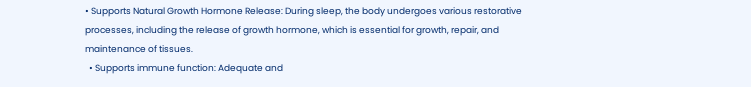• Supports Natural Growth Hormone Release: During sleep, the body undergoes various restorative processes, including the release of growth hormone, which is essential for growth, repair, and maintenance of tissues.
  • Supports immune function: Adequate and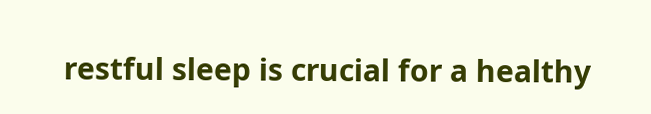restful sleep is crucial for a healthy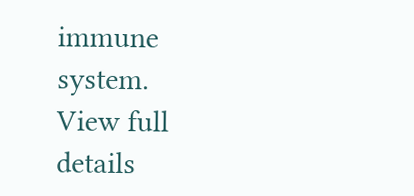immune system.
View full details